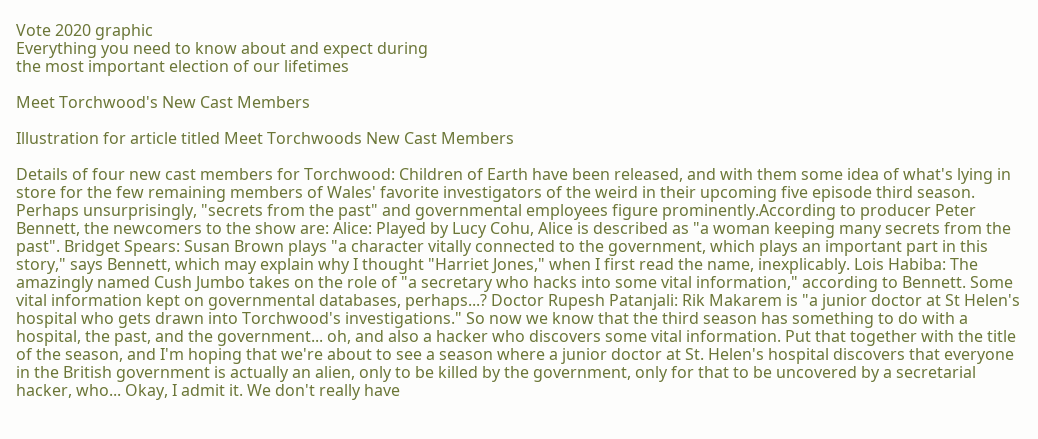Vote 2020 graphic
Everything you need to know about and expect during
the most important election of our lifetimes

Meet Torchwood's New Cast Members

Illustration for article titled Meet Torchwoods New Cast Members

Details of four new cast members for Torchwood: Children of Earth have been released, and with them some idea of what's lying in store for the few remaining members of Wales' favorite investigators of the weird in their upcoming five episode third season. Perhaps unsurprisingly, "secrets from the past" and governmental employees figure prominently.According to producer Peter Bennett, the newcomers to the show are: Alice: Played by Lucy Cohu, Alice is described as "a woman keeping many secrets from the past". Bridget Spears: Susan Brown plays "a character vitally connected to the government, which plays an important part in this story," says Bennett, which may explain why I thought "Harriet Jones," when I first read the name, inexplicably. Lois Habiba: The amazingly named Cush Jumbo takes on the role of "a secretary who hacks into some vital information," according to Bennett. Some vital information kept on governmental databases, perhaps...? Doctor Rupesh Patanjali: Rik Makarem is "a junior doctor at St Helen's hospital who gets drawn into Torchwood's investigations." So now we know that the third season has something to do with a hospital, the past, and the government... oh, and also a hacker who discovers some vital information. Put that together with the title of the season, and I'm hoping that we're about to see a season where a junior doctor at St. Helen's hospital discovers that everyone in the British government is actually an alien, only to be killed by the government, only for that to be uncovered by a secretarial hacker, who... Okay, I admit it. We don't really have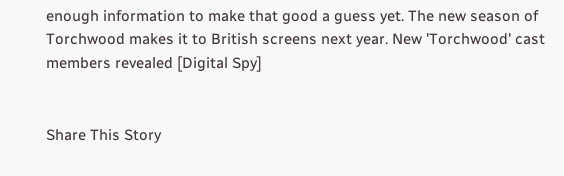enough information to make that good a guess yet. The new season of Torchwood makes it to British screens next year. New 'Torchwood' cast members revealed [Digital Spy]


Share This Story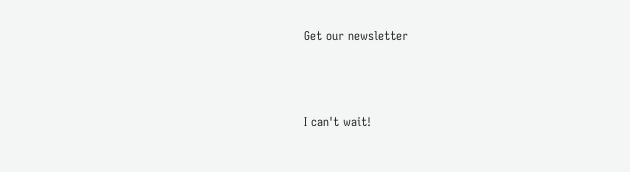Get our newsletter



I can't wait!